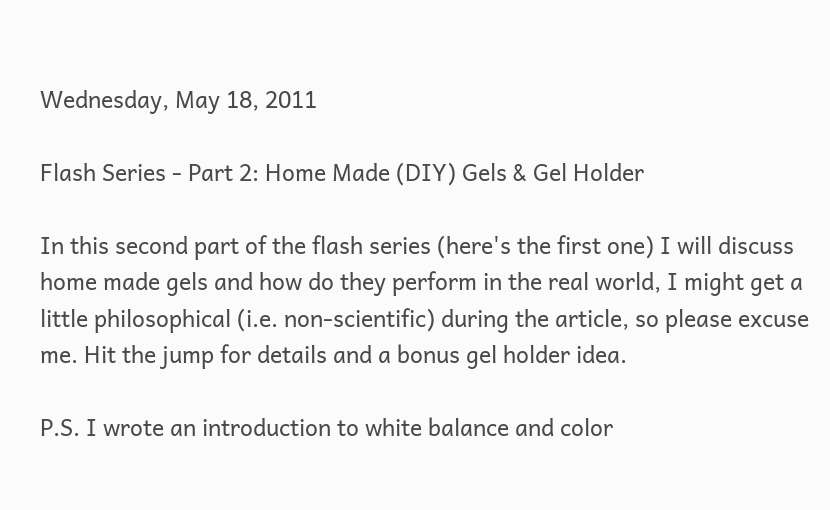Wednesday, May 18, 2011

Flash Series - Part 2: Home Made (DIY) Gels & Gel Holder

In this second part of the flash series (here's the first one) I will discuss home made gels and how do they perform in the real world, I might get a little philosophical (i.e. non-scientific) during the article, so please excuse me. Hit the jump for details and a bonus gel holder idea.

P.S. I wrote an introduction to white balance and color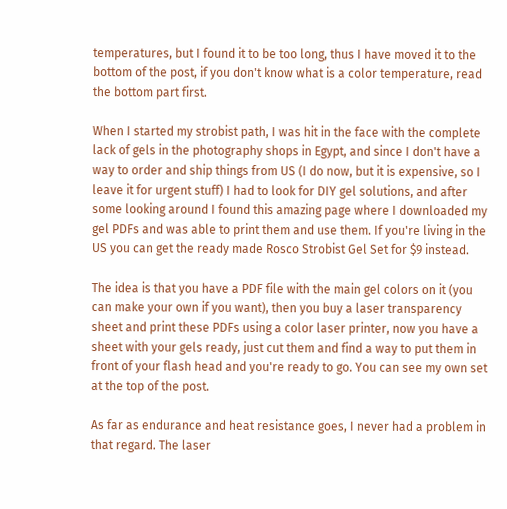temperatures, but I found it to be too long, thus I have moved it to the bottom of the post, if you don't know what is a color temperature, read the bottom part first.

When I started my strobist path, I was hit in the face with the complete lack of gels in the photography shops in Egypt, and since I don't have a way to order and ship things from US (I do now, but it is expensive, so I leave it for urgent stuff) I had to look for DIY gel solutions, and after some looking around I found this amazing page where I downloaded my gel PDFs and was able to print them and use them. If you're living in the US you can get the ready made Rosco Strobist Gel Set for $9 instead.

The idea is that you have a PDF file with the main gel colors on it (you can make your own if you want), then you buy a laser transparency sheet and print these PDFs using a color laser printer, now you have a sheet with your gels ready, just cut them and find a way to put them in front of your flash head and you're ready to go. You can see my own set at the top of the post.

As far as endurance and heat resistance goes, I never had a problem in that regard. The laser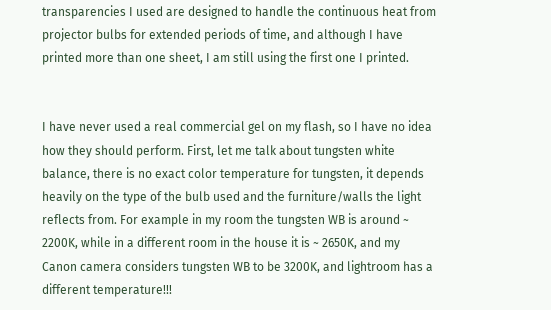transparencies I used are designed to handle the continuous heat from projector bulbs for extended periods of time, and although I have printed more than one sheet, I am still using the first one I printed.


I have never used a real commercial gel on my flash, so I have no idea how they should perform. First, let me talk about tungsten white balance, there is no exact color temperature for tungsten, it depends heavily on the type of the bulb used and the furniture/walls the light reflects from. For example in my room the tungsten WB is around ~ 2200K, while in a different room in the house it is ~ 2650K, and my Canon camera considers tungsten WB to be 3200K, and lightroom has a different temperature!!!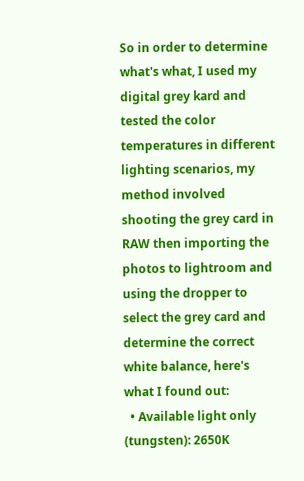So in order to determine what's what, I used my digital grey kard and tested the color temperatures in different lighting scenarios, my method involved shooting the grey card in RAW then importing the photos to lightroom and using the dropper to select the grey card and determine the correct white balance, here's what I found out:
  • Available light only (tungsten): 2650K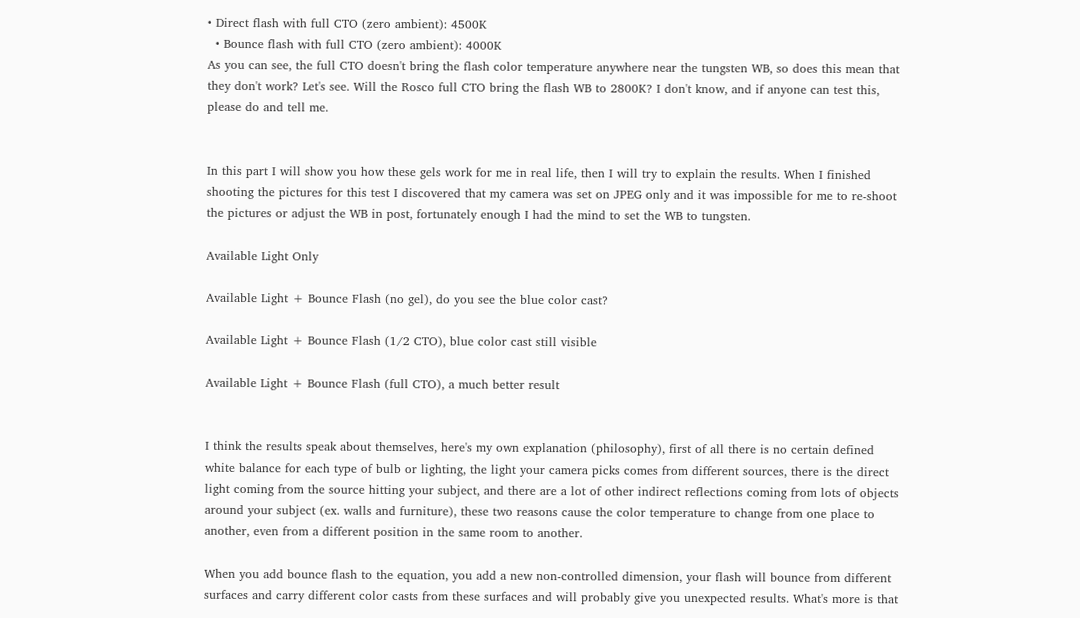• Direct flash with full CTO (zero ambient): 4500K
  • Bounce flash with full CTO (zero ambient): 4000K
As you can see, the full CTO doesn't bring the flash color temperature anywhere near the tungsten WB, so does this mean that they don't work? Let's see. Will the Rosco full CTO bring the flash WB to 2800K? I don't know, and if anyone can test this, please do and tell me.


In this part I will show you how these gels work for me in real life, then I will try to explain the results. When I finished shooting the pictures for this test I discovered that my camera was set on JPEG only and it was impossible for me to re-shoot the pictures or adjust the WB in post, fortunately enough I had the mind to set the WB to tungsten.

Available Light Only

Available Light + Bounce Flash (no gel), do you see the blue color cast?

Available Light + Bounce Flash (1/2 CTO), blue color cast still visible

Available Light + Bounce Flash (full CTO), a much better result


I think the results speak about themselves, here's my own explanation (philosophy), first of all there is no certain defined white balance for each type of bulb or lighting, the light your camera picks comes from different sources, there is the direct light coming from the source hitting your subject, and there are a lot of other indirect reflections coming from lots of objects around your subject (ex. walls and furniture), these two reasons cause the color temperature to change from one place to another, even from a different position in the same room to another.

When you add bounce flash to the equation, you add a new non-controlled dimension, your flash will bounce from different surfaces and carry different color casts from these surfaces and will probably give you unexpected results. What's more is that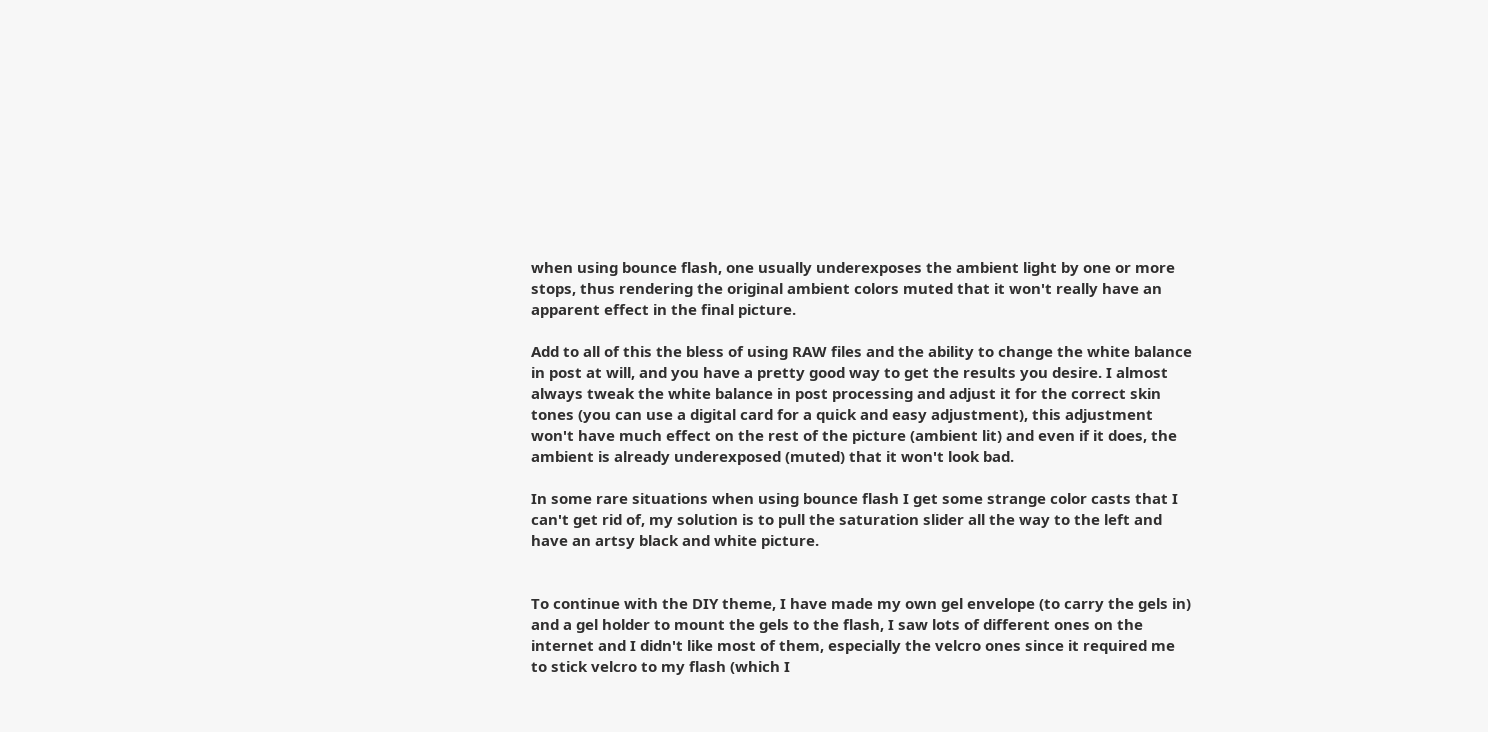when using bounce flash, one usually underexposes the ambient light by one or more stops, thus rendering the original ambient colors muted that it won't really have an apparent effect in the final picture.

Add to all of this the bless of using RAW files and the ability to change the white balance in post at will, and you have a pretty good way to get the results you desire. I almost always tweak the white balance in post processing and adjust it for the correct skin tones (you can use a digital card for a quick and easy adjustment), this adjustment won't have much effect on the rest of the picture (ambient lit) and even if it does, the ambient is already underexposed (muted) that it won't look bad.

In some rare situations when using bounce flash I get some strange color casts that I can't get rid of, my solution is to pull the saturation slider all the way to the left and have an artsy black and white picture.


To continue with the DIY theme, I have made my own gel envelope (to carry the gels in) and a gel holder to mount the gels to the flash, I saw lots of different ones on the internet and I didn't like most of them, especially the velcro ones since it required me to stick velcro to my flash (which I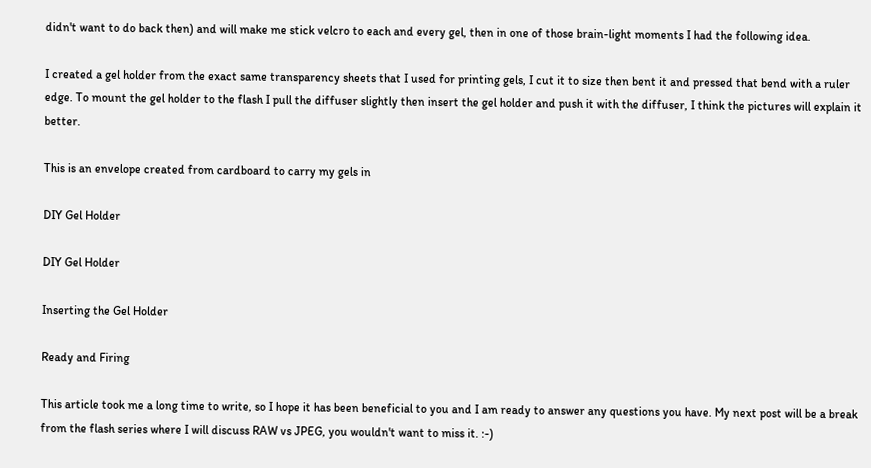didn't want to do back then) and will make me stick velcro to each and every gel, then in one of those brain-light moments I had the following idea.

I created a gel holder from the exact same transparency sheets that I used for printing gels, I cut it to size then bent it and pressed that bend with a ruler edge. To mount the gel holder to the flash I pull the diffuser slightly then insert the gel holder and push it with the diffuser, I think the pictures will explain it better.

This is an envelope created from cardboard to carry my gels in

DIY Gel Holder

DIY Gel Holder

Inserting the Gel Holder

Ready and Firing

This article took me a long time to write, so I hope it has been beneficial to you and I am ready to answer any questions you have. My next post will be a break from the flash series where I will discuss RAW vs JPEG, you wouldn't want to miss it. :-)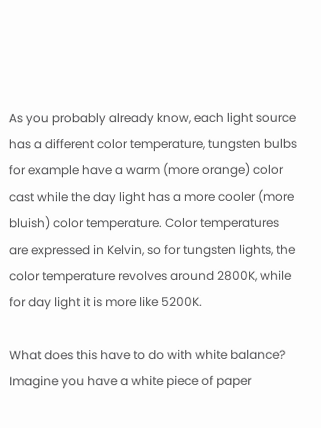As you probably already know, each light source has a different color temperature, tungsten bulbs for example have a warm (more orange) color cast while the day light has a more cooler (more bluish) color temperature. Color temperatures are expressed in Kelvin, so for tungsten lights, the color temperature revolves around 2800K, while for day light it is more like 5200K.

What does this have to do with white balance? Imagine you have a white piece of paper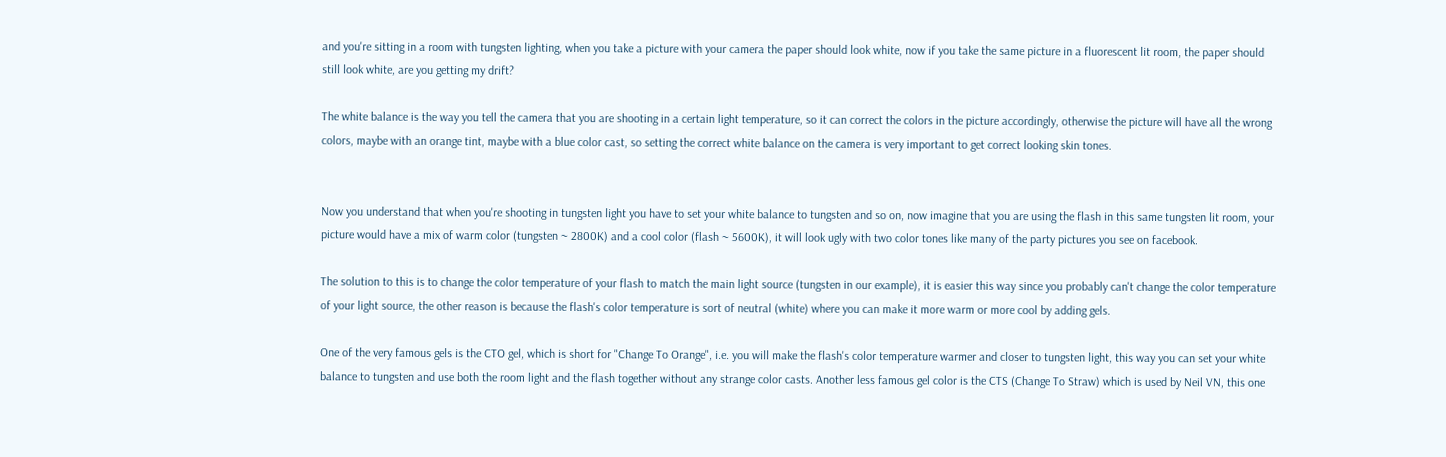and you're sitting in a room with tungsten lighting, when you take a picture with your camera the paper should look white, now if you take the same picture in a fluorescent lit room, the paper should still look white, are you getting my drift?

The white balance is the way you tell the camera that you are shooting in a certain light temperature, so it can correct the colors in the picture accordingly, otherwise the picture will have all the wrong colors, maybe with an orange tint, maybe with a blue color cast, so setting the correct white balance on the camera is very important to get correct looking skin tones.


Now you understand that when you're shooting in tungsten light you have to set your white balance to tungsten and so on, now imagine that you are using the flash in this same tungsten lit room, your picture would have a mix of warm color (tungsten ~ 2800K) and a cool color (flash ~ 5600K), it will look ugly with two color tones like many of the party pictures you see on facebook.

The solution to this is to change the color temperature of your flash to match the main light source (tungsten in our example), it is easier this way since you probably can't change the color temperature of your light source, the other reason is because the flash's color temperature is sort of neutral (white) where you can make it more warm or more cool by adding gels.

One of the very famous gels is the CTO gel, which is short for "Change To Orange", i.e. you will make the flash's color temperature warmer and closer to tungsten light, this way you can set your white balance to tungsten and use both the room light and the flash together without any strange color casts. Another less famous gel color is the CTS (Change To Straw) which is used by Neil VN, this one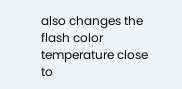also changes the flash color temperature close to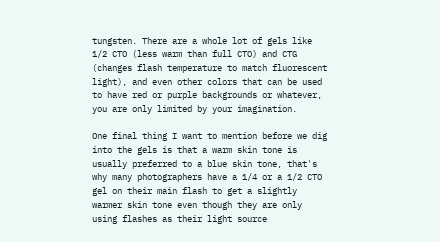tungsten. There are a whole lot of gels like 1/2 CTO (less warm than full CTO) and CTG (changes flash temperature to match fluorescent light), and even other colors that can be used to have red or purple backgrounds or whatever, you are only limited by your imagination.

One final thing I want to mention before we dig into the gels is that a warm skin tone is usually preferred to a blue skin tone, that's why many photographers have a 1/4 or a 1/2 CTO gel on their main flash to get a slightly warmer skin tone even though they are only using flashes as their light source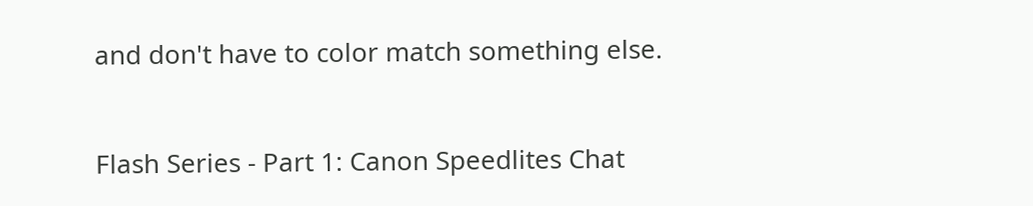and don't have to color match something else.


Flash Series - Part 1: Canon Speedlites Chat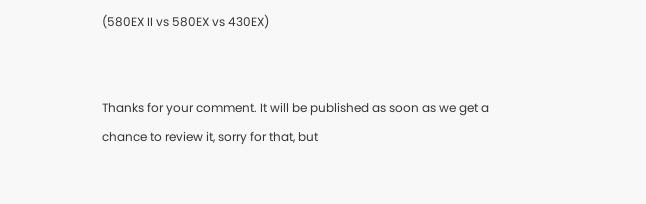(580EX II vs 580EX vs 430EX)


Thanks for your comment. It will be published as soon as we get a chance to review it, sorry for that, but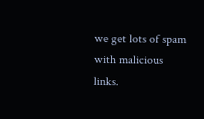we get lots of spam with malicious links.